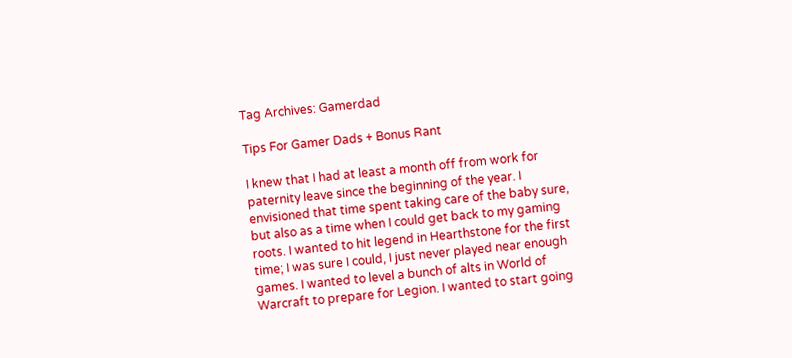Tag Archives: Gamerdad

Tips For Gamer Dads + Bonus Rant

I knew that I had at least a month off from work for paternity leave since the beginning of the year. I envisioned that time spent taking care of the baby sure, but also as a time when I could get back to my gaming roots. I wanted to hit legend in Hearthstone for the first time; I was sure I could, I just never played near enough games. I wanted to level a bunch of alts in World of Warcraft to prepare for Legion. I wanted to start going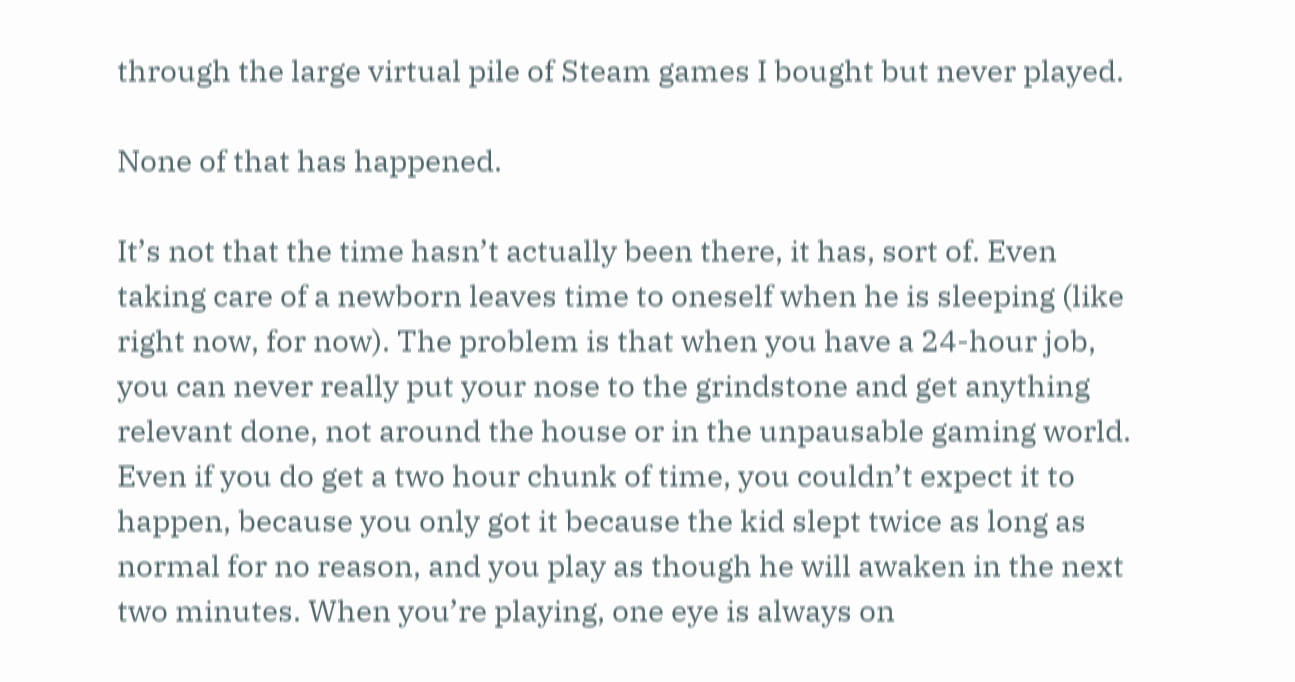through the large virtual pile of Steam games I bought but never played.

None of that has happened.

It’s not that the time hasn’t actually been there, it has, sort of. Even taking care of a newborn leaves time to oneself when he is sleeping (like right now, for now). The problem is that when you have a 24-hour job, you can never really put your nose to the grindstone and get anything relevant done, not around the house or in the unpausable gaming world. Even if you do get a two hour chunk of time, you couldn’t expect it to happen, because you only got it because the kid slept twice as long as normal for no reason, and you play as though he will awaken in the next two minutes. When you’re playing, one eye is always on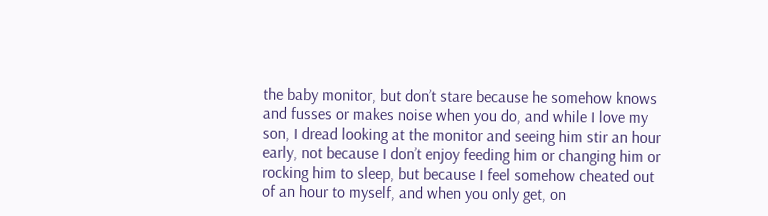the baby monitor, but don’t stare because he somehow knows and fusses or makes noise when you do, and while I love my son, I dread looking at the monitor and seeing him stir an hour early, not because I don’t enjoy feeding him or changing him or rocking him to sleep, but because I feel somehow cheated out of an hour to myself, and when you only get, on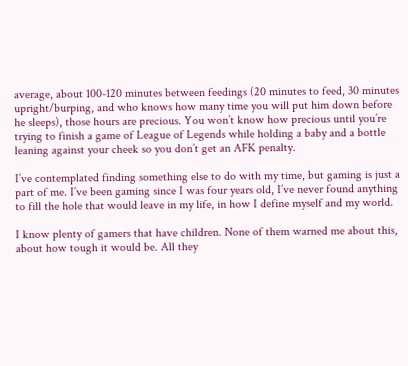average, about 100-120 minutes between feedings (20 minutes to feed, 30 minutes upright/burping, and who knows how many time you will put him down before he sleeps), those hours are precious. You won’t know how precious until you’re trying to finish a game of League of Legends while holding a baby and a bottle leaning against your cheek so you don’t get an AFK penalty.

I’ve contemplated finding something else to do with my time, but gaming is just a part of me. I’ve been gaming since I was four years old, I’ve never found anything to fill the hole that would leave in my life, in how I define myself and my world.

I know plenty of gamers that have children. None of them warned me about this, about how tough it would be. All they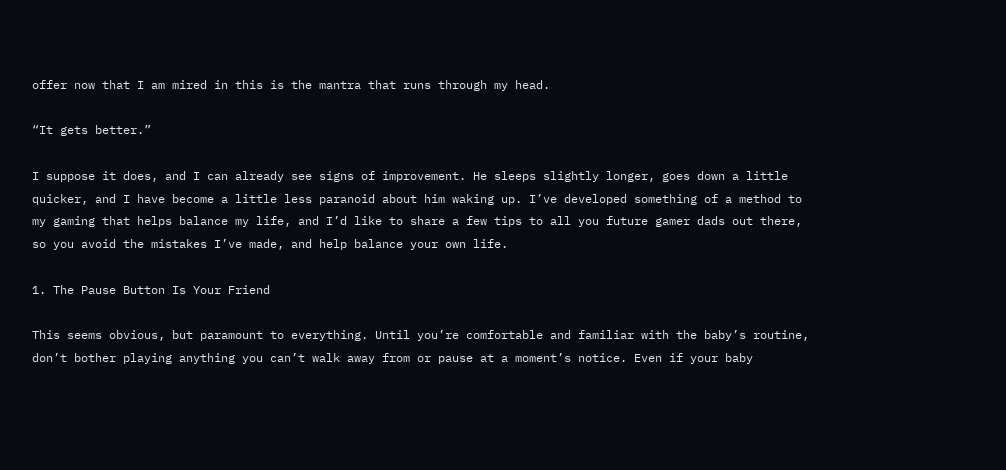offer now that I am mired in this is the mantra that runs through my head.

“It gets better.”

I suppose it does, and I can already see signs of improvement. He sleeps slightly longer, goes down a little quicker, and I have become a little less paranoid about him waking up. I’ve developed something of a method to my gaming that helps balance my life, and I’d like to share a few tips to all you future gamer dads out there, so you avoid the mistakes I’ve made, and help balance your own life.

1. The Pause Button Is Your Friend

This seems obvious, but paramount to everything. Until you’re comfortable and familiar with the baby’s routine, don’t bother playing anything you can’t walk away from or pause at a moment’s notice. Even if your baby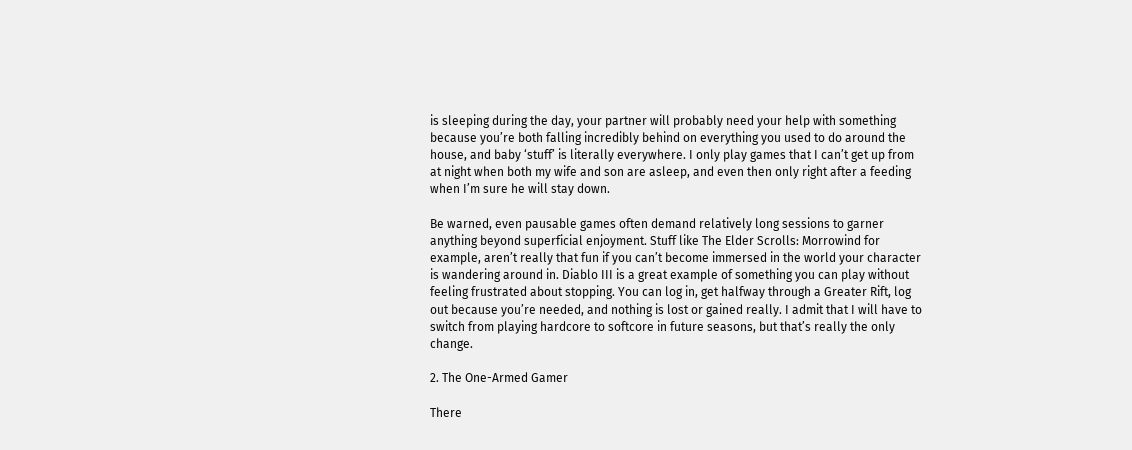is sleeping during the day, your partner will probably need your help with something because you’re both falling incredibly behind on everything you used to do around the house, and baby ‘stuff’ is literally everywhere. I only play games that I can’t get up from at night when both my wife and son are asleep, and even then only right after a feeding when I’m sure he will stay down.

Be warned, even pausable games often demand relatively long sessions to garner anything beyond superficial enjoyment. Stuff like The Elder Scrolls: Morrowind for example, aren’t really that fun if you can’t become immersed in the world your character is wandering around in. Diablo III is a great example of something you can play without feeling frustrated about stopping. You can log in, get halfway through a Greater Rift, log out because you’re needed, and nothing is lost or gained really. I admit that I will have to switch from playing hardcore to softcore in future seasons, but that’s really the only change.

2. The One-Armed Gamer

There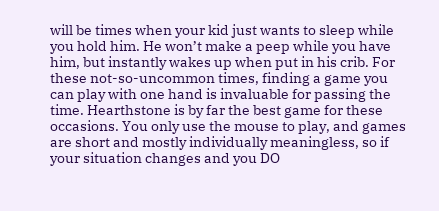will be times when your kid just wants to sleep while you hold him. He won’t make a peep while you have him, but instantly wakes up when put in his crib. For these not-so-uncommon times, finding a game you can play with one hand is invaluable for passing the time. Hearthstone is by far the best game for these occasions. You only use the mouse to play, and games are short and mostly individually meaningless, so if your situation changes and you DO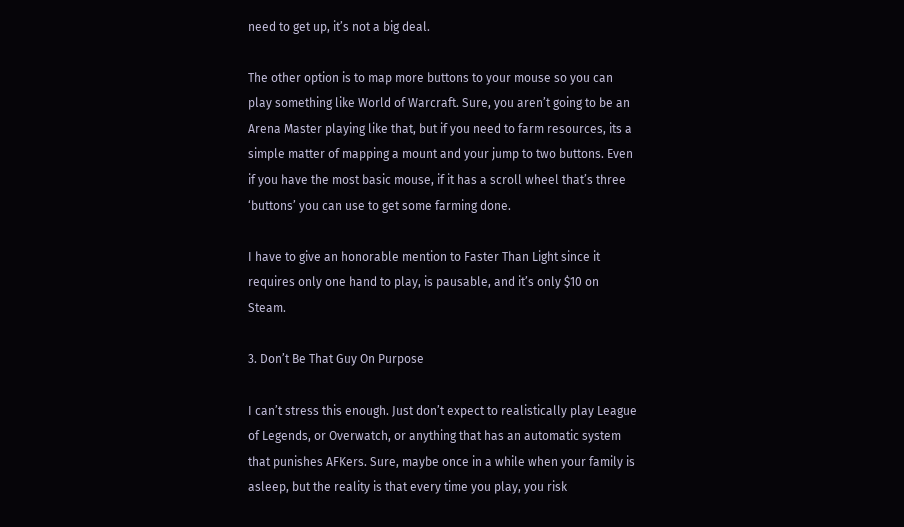need to get up, it’s not a big deal.

The other option is to map more buttons to your mouse so you can play something like World of Warcraft. Sure, you aren’t going to be an Arena Master playing like that, but if you need to farm resources, its a simple matter of mapping a mount and your jump to two buttons. Even if you have the most basic mouse, if it has a scroll wheel that’s three ‘buttons’ you can use to get some farming done.

I have to give an honorable mention to Faster Than Light since it requires only one hand to play, is pausable, and it’s only $10 on Steam.

3. Don’t Be That Guy On Purpose

I can’t stress this enough. Just don’t expect to realistically play League of Legends, or Overwatch, or anything that has an automatic system that punishes AFKers. Sure, maybe once in a while when your family is asleep, but the reality is that every time you play, you risk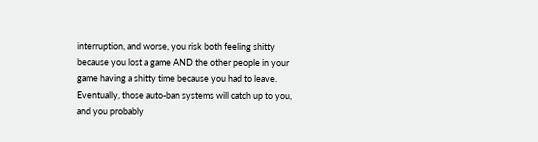interruption, and worse, you risk both feeling shitty because you lost a game AND the other people in your game having a shitty time because you had to leave. Eventually, those auto-ban systems will catch up to you, and you probably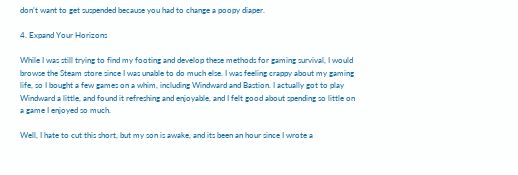don’t want to get suspended because you had to change a poopy diaper.

4. Expand Your Horizons

While I was still trying to find my footing and develop these methods for gaming survival, I would browse the Steam store since I was unable to do much else. I was feeling crappy about my gaming life, so I bought a few games on a whim, including Windward and Bastion. I actually got to play Windward a little, and found it refreshing and enjoyable, and I felt good about spending so little on a game I enjoyed so much.

Well, I hate to cut this short, but my son is awake, and its been an hour since I wrote a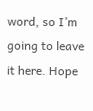word, so I’m going to leave it here. Hope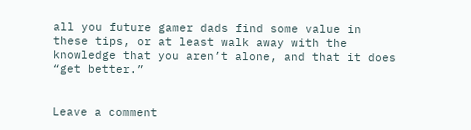all you future gamer dads find some value in these tips, or at least walk away with the knowledge that you aren’t alone, and that it does “get better.”


Leave a comment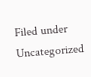Filed under Uncategorized